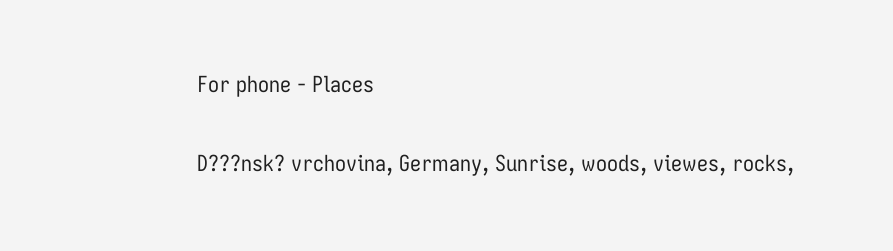For phone - Places

D???nsk? vrchovina, Germany, Sunrise, woods, viewes, rocks,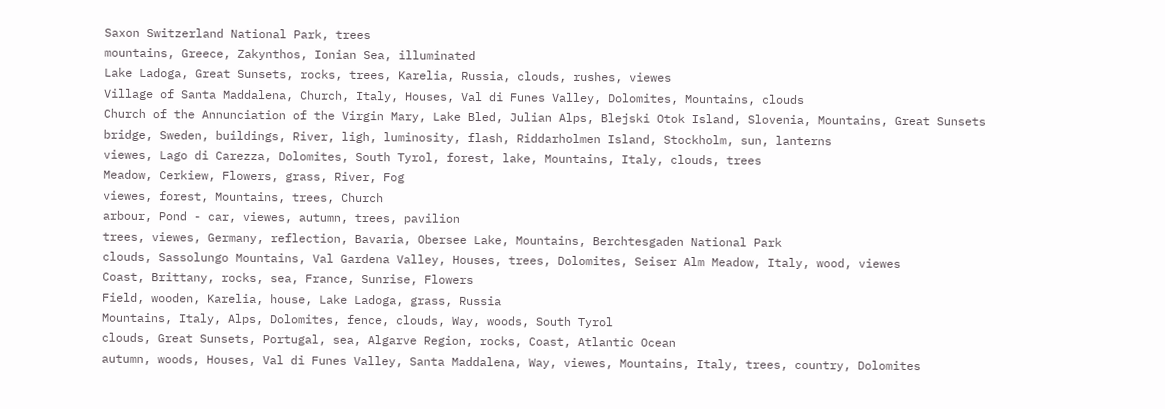Saxon Switzerland National Park, trees
mountains, Greece, Zakynthos, Ionian Sea, illuminated
Lake Ladoga, Great Sunsets, rocks, trees, Karelia, Russia, clouds, rushes, viewes
Village of Santa Maddalena, Church, Italy, Houses, Val di Funes Valley, Dolomites, Mountains, clouds
Church of the Annunciation of the Virgin Mary, Lake Bled, Julian Alps, Blejski Otok Island, Slovenia, Mountains, Great Sunsets
bridge, Sweden, buildings, River, ligh, luminosity, flash, Riddarholmen Island, Stockholm, sun, lanterns
viewes, Lago di Carezza, Dolomites, South Tyrol, forest, lake, Mountains, Italy, clouds, trees
Meadow, Cerkiew, Flowers, grass, River, Fog
viewes, forest, Mountains, trees, Church
arbour, Pond - car, viewes, autumn, trees, pavilion
trees, viewes, Germany, reflection, Bavaria, Obersee Lake, Mountains, Berchtesgaden National Park
clouds, Sassolungo Mountains, Val Gardena Valley, Houses, trees, Dolomites, Seiser Alm Meadow, Italy, wood, viewes
Coast, Brittany, rocks, sea, France, Sunrise, Flowers
Field, wooden, Karelia, house, Lake Ladoga, grass, Russia
Mountains, Italy, Alps, Dolomites, fence, clouds, Way, woods, South Tyrol
clouds, Great Sunsets, Portugal, sea, Algarve Region, rocks, Coast, Atlantic Ocean
autumn, woods, Houses, Val di Funes Valley, Santa Maddalena, Way, viewes, Mountains, Italy, trees, country, Dolomites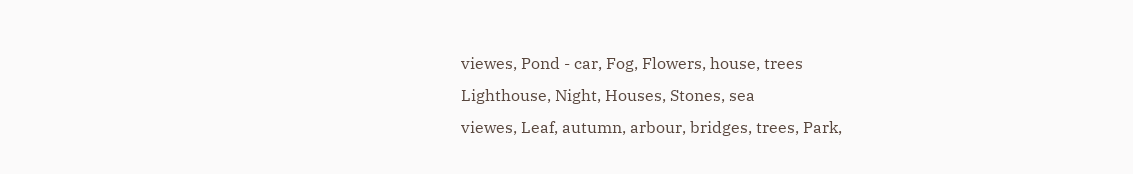viewes, Pond - car, Fog, Flowers, house, trees
Lighthouse, Night, Houses, Stones, sea
viewes, Leaf, autumn, arbour, bridges, trees, Park,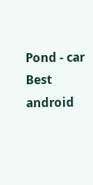Pond - car
Best android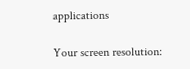applications

Your screen resolution: